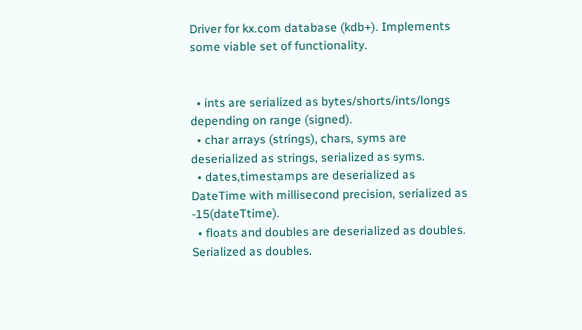Driver for kx.com database (kdb+). Implements some viable set of functionality.


  • ints are serialized as bytes/shorts/ints/longs depending on range (signed).
  • char arrays (strings), chars, syms are deserialized as strings, serialized as syms.
  • dates,timestamps are deserialized as DateTime with millisecond precision, serialized as -15(dateTtime).
  • floats and doubles are deserialized as doubles. Serialized as doubles.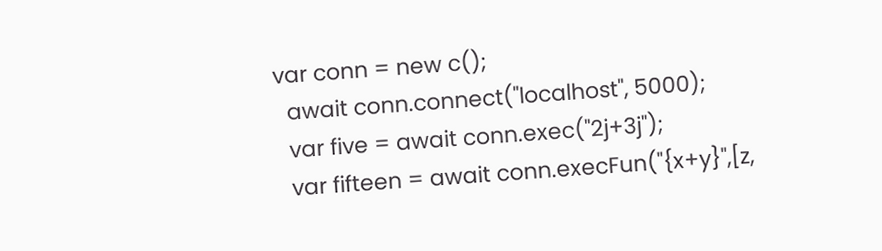var conn = new c();
  await conn.connect("localhost", 5000);
  var five = await conn.exec("2j+3j");
  var fifteen = await conn.execFun("{x+y}",[z,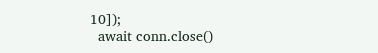10]);
  await conn.close()